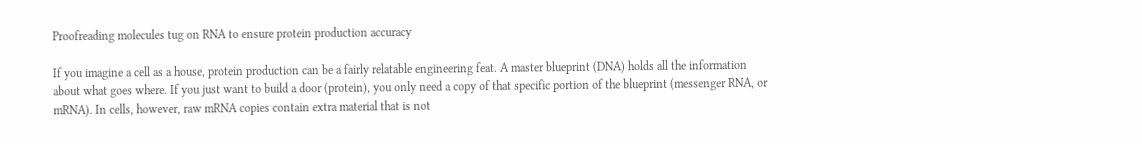Proofreading molecules tug on RNA to ensure protein production accuracy

If you imagine a cell as a house, protein production can be a fairly relatable engineering feat. A master blueprint (DNA) holds all the information about what goes where. If you just want to build a door (protein), you only need a copy of that specific portion of the blueprint (messenger RNA, or mRNA). In cells, however, raw mRNA copies contain extra material that is not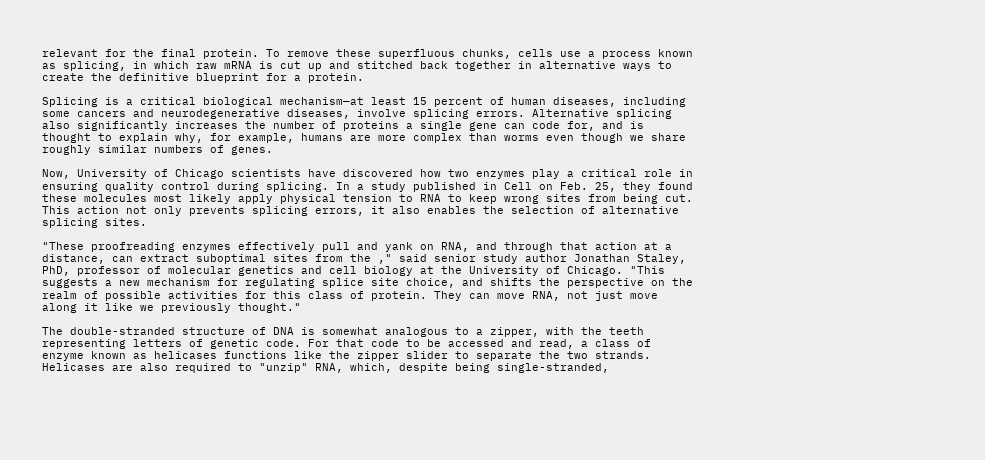relevant for the final protein. To remove these superfluous chunks, cells use a process known as splicing, in which raw mRNA is cut up and stitched back together in alternative ways to create the definitive blueprint for a protein.

Splicing is a critical biological mechanism—at least 15 percent of human diseases, including some cancers and neurodegenerative diseases, involve splicing errors. Alternative splicing also significantly increases the number of proteins a single gene can code for, and is thought to explain why, for example, humans are more complex than worms even though we share roughly similar numbers of genes.

Now, University of Chicago scientists have discovered how two enzymes play a critical role in ensuring quality control during splicing. In a study published in Cell on Feb. 25, they found these molecules most likely apply physical tension to RNA to keep wrong sites from being cut. This action not only prevents splicing errors, it also enables the selection of alternative splicing sites.

"These proofreading enzymes effectively pull and yank on RNA, and through that action at a distance, can extract suboptimal sites from the ," said senior study author Jonathan Staley, PhD, professor of molecular genetics and cell biology at the University of Chicago. "This suggests a new mechanism for regulating splice site choice, and shifts the perspective on the realm of possible activities for this class of protein. They can move RNA, not just move along it like we previously thought."

The double-stranded structure of DNA is somewhat analogous to a zipper, with the teeth representing letters of genetic code. For that code to be accessed and read, a class of enzyme known as helicases functions like the zipper slider to separate the two strands. Helicases are also required to "unzip" RNA, which, despite being single-stranded,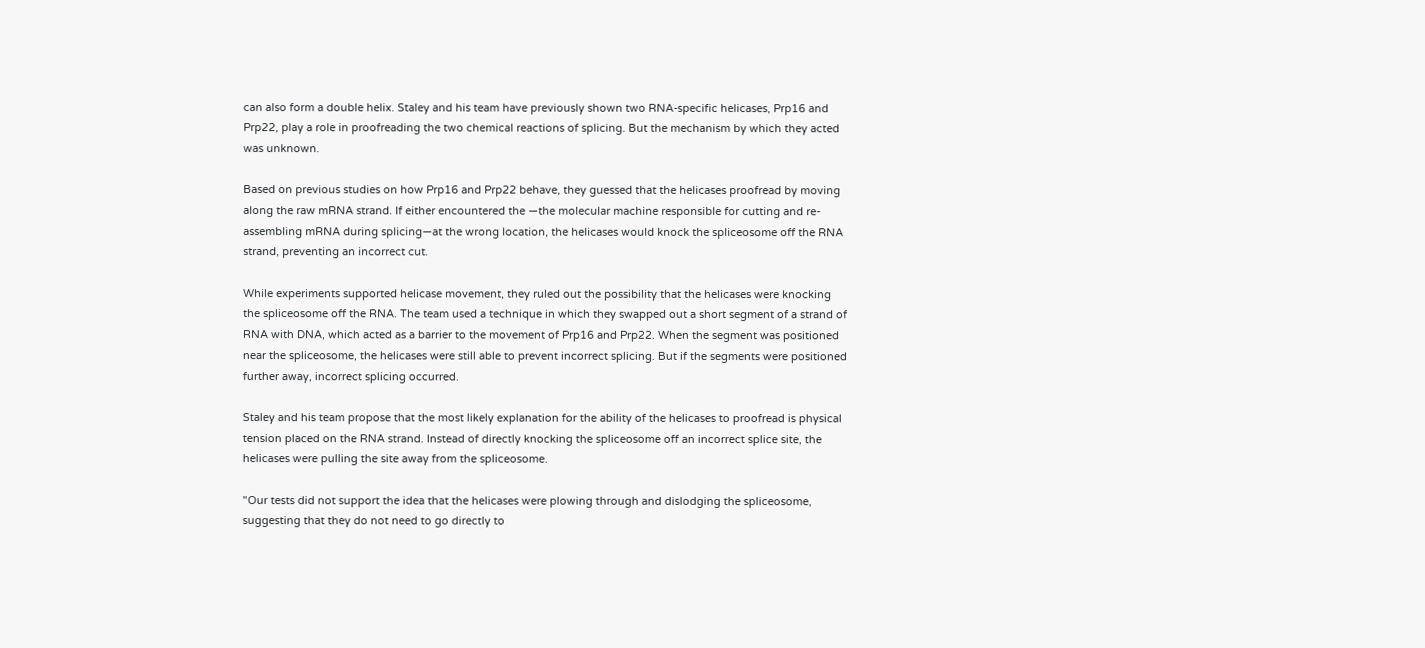can also form a double helix. Staley and his team have previously shown two RNA-specific helicases, Prp16 and Prp22, play a role in proofreading the two chemical reactions of splicing. But the mechanism by which they acted was unknown.

Based on previous studies on how Prp16 and Prp22 behave, they guessed that the helicases proofread by moving along the raw mRNA strand. If either encountered the —the molecular machine responsible for cutting and re-assembling mRNA during splicing—at the wrong location, the helicases would knock the spliceosome off the RNA strand, preventing an incorrect cut.

While experiments supported helicase movement, they ruled out the possibility that the helicases were knocking the spliceosome off the RNA. The team used a technique in which they swapped out a short segment of a strand of RNA with DNA, which acted as a barrier to the movement of Prp16 and Prp22. When the segment was positioned near the spliceosome, the helicases were still able to prevent incorrect splicing. But if the segments were positioned further away, incorrect splicing occurred.

Staley and his team propose that the most likely explanation for the ability of the helicases to proofread is physical tension placed on the RNA strand. Instead of directly knocking the spliceosome off an incorrect splice site, the helicases were pulling the site away from the spliceosome.

"Our tests did not support the idea that the helicases were plowing through and dislodging the spliceosome, suggesting that they do not need to go directly to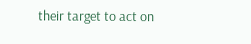their target to act on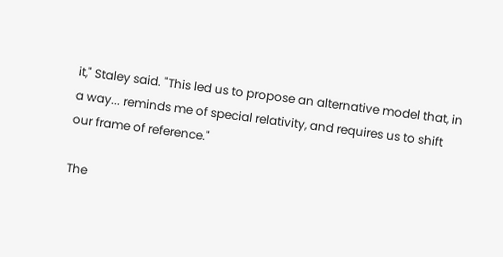it," Staley said. "This led us to propose an alternative model that, in a way... reminds me of special relativity, and requires us to shift our frame of reference."

The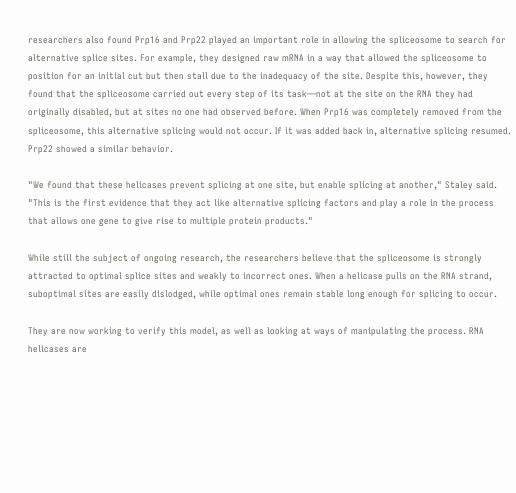researchers also found Prp16 and Prp22 played an important role in allowing the spliceosome to search for alternative splice sites. For example, they designed raw mRNA in a way that allowed the spliceosome to position for an initial cut but then stall due to the inadequacy of the site. Despite this, however, they found that the spliceosome carried out every step of its task—not at the site on the RNA they had originally disabled, but at sites no one had observed before. When Prp16 was completely removed from the spliceosome, this alternative splicing would not occur. If it was added back in, alternative splicing resumed. Prp22 showed a similar behavior.

"We found that these helicases prevent splicing at one site, but enable splicing at another," Staley said. "This is the first evidence that they act like alternative splicing factors and play a role in the process that allows one gene to give rise to multiple protein products."

While still the subject of ongoing research, the researchers believe that the spliceosome is strongly attracted to optimal splice sites and weakly to incorrect ones. When a helicase pulls on the RNA strand, suboptimal sites are easily dislodged, while optimal ones remain stable long enough for splicing to occur.

They are now working to verify this model, as well as looking at ways of manipulating the process. RNA helicases are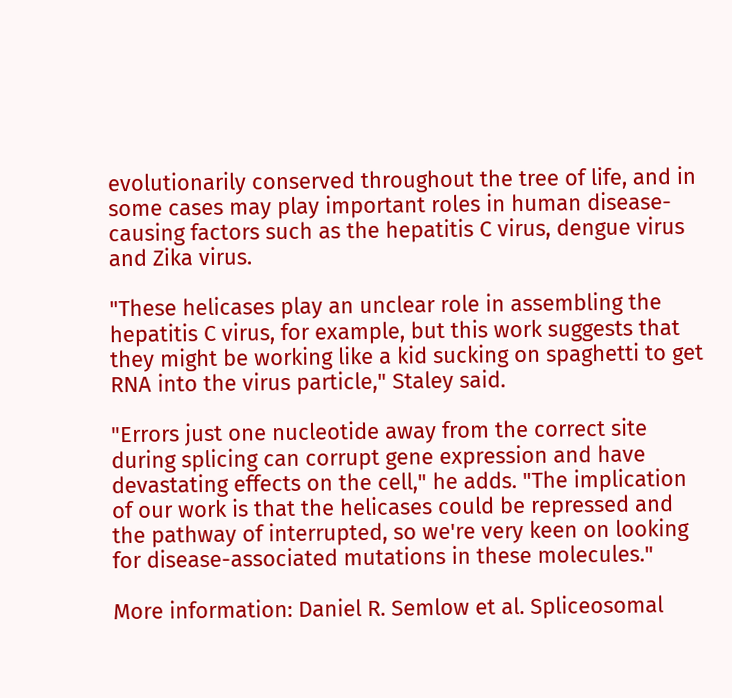evolutionarily conserved throughout the tree of life, and in some cases may play important roles in human disease-causing factors such as the hepatitis C virus, dengue virus and Zika virus.

"These helicases play an unclear role in assembling the hepatitis C virus, for example, but this work suggests that they might be working like a kid sucking on spaghetti to get RNA into the virus particle," Staley said.

"Errors just one nucleotide away from the correct site during splicing can corrupt gene expression and have devastating effects on the cell," he adds. "The implication of our work is that the helicases could be repressed and the pathway of interrupted, so we're very keen on looking for disease-associated mutations in these molecules."

More information: Daniel R. Semlow et al. Spliceosomal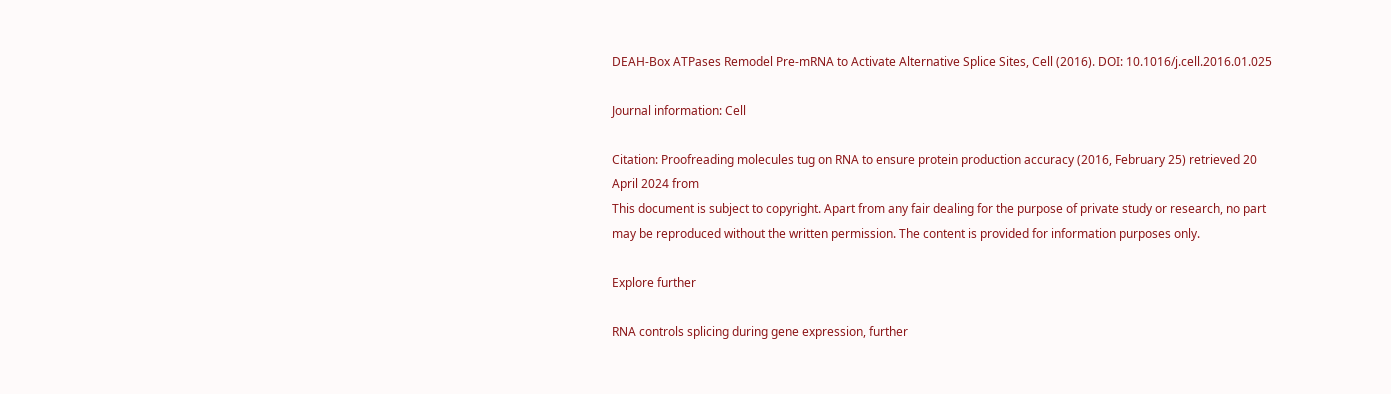DEAH-Box ATPases Remodel Pre-mRNA to Activate Alternative Splice Sites, Cell (2016). DOI: 10.1016/j.cell.2016.01.025

Journal information: Cell

Citation: Proofreading molecules tug on RNA to ensure protein production accuracy (2016, February 25) retrieved 20 April 2024 from
This document is subject to copyright. Apart from any fair dealing for the purpose of private study or research, no part may be reproduced without the written permission. The content is provided for information purposes only.

Explore further

RNA controls splicing during gene expression, further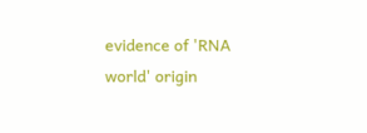evidence of 'RNA world' origin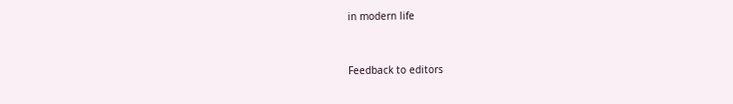in modern life


Feedback to editors